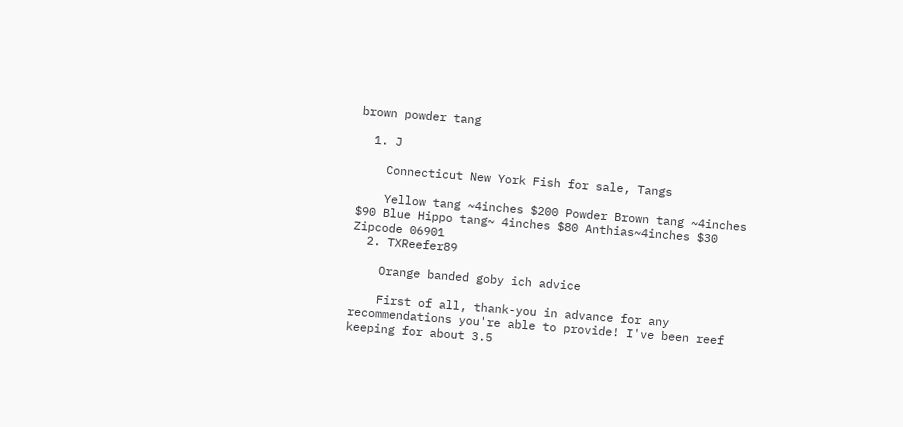brown powder tang

  1. J

    Connecticut New York Fish for sale, Tangs

    Yellow tang ~4inches $200 Powder Brown tang ~4inches $90 Blue Hippo tang~ 4inches $80 Anthias~4inches $30 Zipcode 06901
  2. TXReefer89

    Orange banded goby ich advice

    First of all, thank-you in advance for any recommendations you're able to provide! I've been reef keeping for about 3.5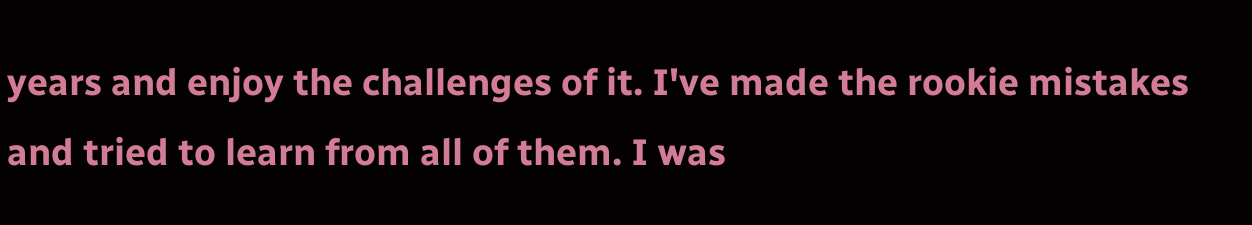years and enjoy the challenges of it. I've made the rookie mistakes and tried to learn from all of them. I was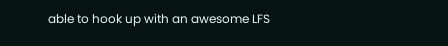able to hook up with an awesome LFS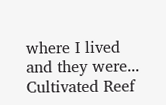where I lived and they were...
Cultivated Reef